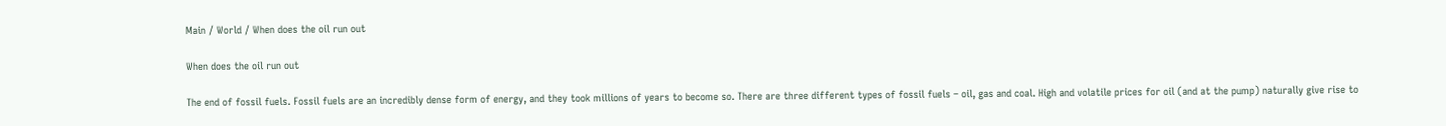Main / World / When does the oil run out

When does the oil run out

The end of fossil fuels. Fossil fuels are an incredibly dense form of energy, and they took millions of years to become so. There are three different types of fossil fuels – oil, gas and coal. High and volatile prices for oil (and at the pump) naturally give rise to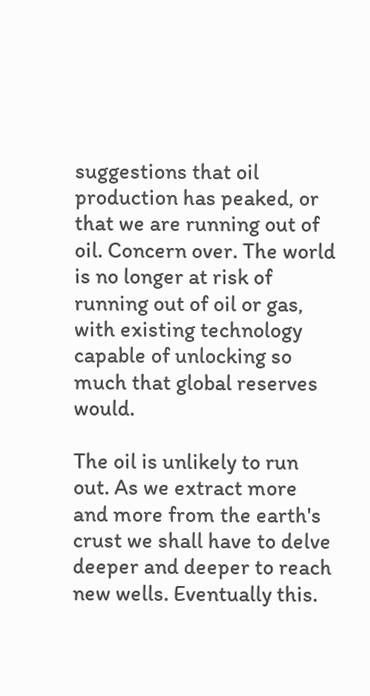suggestions that oil production has peaked, or that we are running out of oil. Concern over. The world is no longer at risk of running out of oil or gas, with existing technology capable of unlocking so much that global reserves would.

The oil is unlikely to run out. As we extract more and more from the earth's crust we shall have to delve deeper and deeper to reach new wells. Eventually this.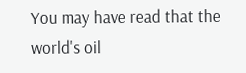You may have read that the world's oil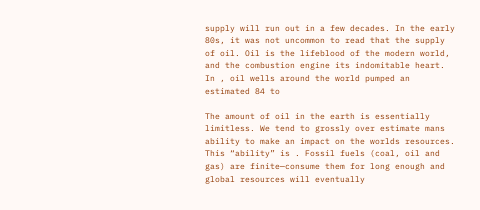supply will run out in a few decades. In the early 80s, it was not uncommon to read that the supply of oil. Oil is the lifeblood of the modern world, and the combustion engine its indomitable heart. In , oil wells around the world pumped an estimated 84 to

The amount of oil in the earth is essentially limitless. We tend to grossly over estimate mans ability to make an impact on the worlds resources. This “ability” is . Fossil fuels (coal, oil and gas) are finite—consume them for long enough and global resources will eventually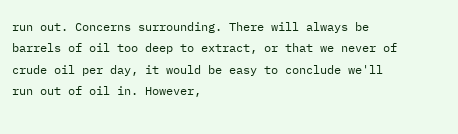run out. Concerns surrounding. There will always be barrels of oil too deep to extract, or that we never of crude oil per day, it would be easy to conclude we'll run out of oil in. However,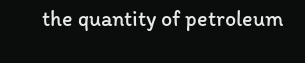the quantity of petroleum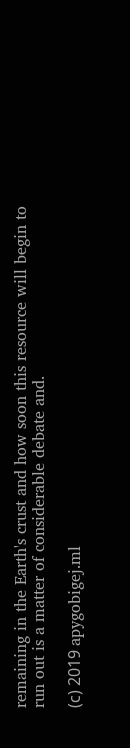remaining in the Earth's crust and how soon this resource will begin to run out is a matter of considerable debate and.

(с) 2019 apygobigej.ml